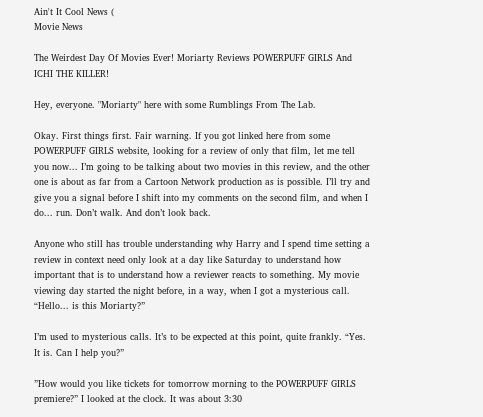Ain't It Cool News (
Movie News

The Weirdest Day Of Movies Ever! Moriarty Reviews POWERPUFF GIRLS And ICHI THE KILLER!

Hey, everyone. "Moriarty" here with some Rumblings From The Lab.

Okay. First things first. Fair warning. If you got linked here from some POWERPUFF GIRLS website, looking for a review of only that film, let me tell you now... I’m going to be talking about two movies in this review, and the other one is about as far from a Cartoon Network production as is possible. I’ll try and give you a signal before I shift into my comments on the second film, and when I do... run. Don’t walk. And don’t look back.

Anyone who still has trouble understanding why Harry and I spend time setting a review in context need only look at a day like Saturday to understand how important that is to understand how a reviewer reacts to something. My movie viewing day started the night before, in a way, when I got a mysterious call. “Hello... is this Moriarty?”

I’m used to mysterious calls. It’s to be expected at this point, quite frankly. “Yes. It is. Can I help you?”

”How would you like tickets for tomorrow morning to the POWERPUFF GIRLS premiere?” I looked at the clock. It was about 3:30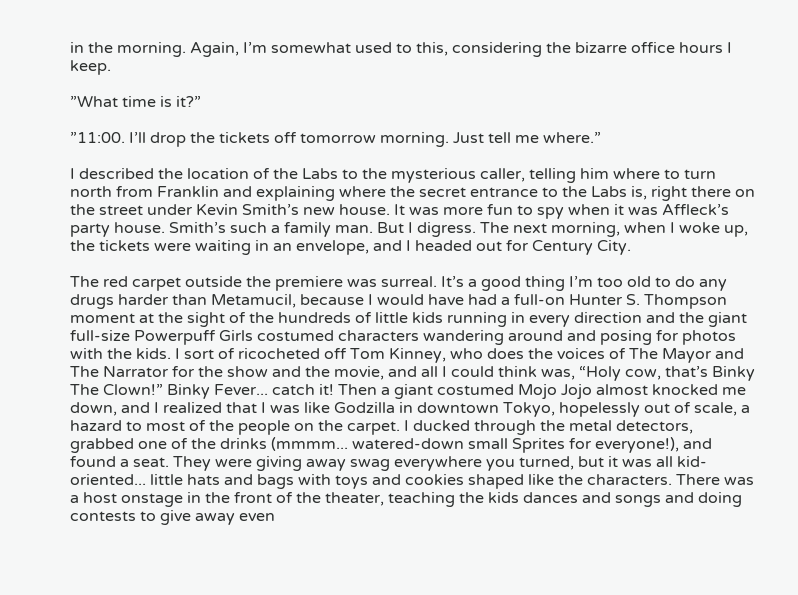in the morning. Again, I’m somewhat used to this, considering the bizarre office hours I keep.

”What time is it?”

”11:00. I’ll drop the tickets off tomorrow morning. Just tell me where.”

I described the location of the Labs to the mysterious caller, telling him where to turn north from Franklin and explaining where the secret entrance to the Labs is, right there on the street under Kevin Smith’s new house. It was more fun to spy when it was Affleck’s party house. Smith’s such a family man. But I digress. The next morning, when I woke up, the tickets were waiting in an envelope, and I headed out for Century City.

The red carpet outside the premiere was surreal. It’s a good thing I’m too old to do any drugs harder than Metamucil, because I would have had a full-on Hunter S. Thompson moment at the sight of the hundreds of little kids running in every direction and the giant full-size Powerpuff Girls costumed characters wandering around and posing for photos with the kids. I sort of ricocheted off Tom Kinney, who does the voices of The Mayor and The Narrator for the show and the movie, and all I could think was, “Holy cow, that’s Binky The Clown!” Binky Fever... catch it! Then a giant costumed Mojo Jojo almost knocked me down, and I realized that I was like Godzilla in downtown Tokyo, hopelessly out of scale, a hazard to most of the people on the carpet. I ducked through the metal detectors, grabbed one of the drinks (mmmm... watered-down small Sprites for everyone!), and found a seat. They were giving away swag everywhere you turned, but it was all kid-oriented... little hats and bags with toys and cookies shaped like the characters. There was a host onstage in the front of the theater, teaching the kids dances and songs and doing contests to give away even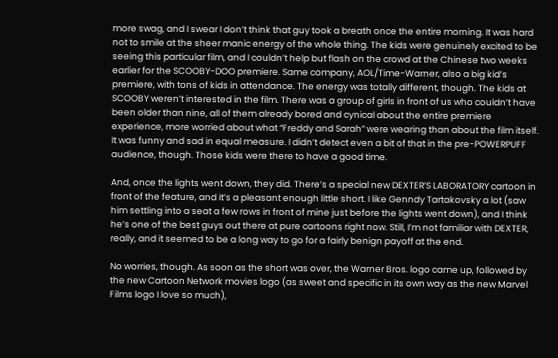more swag, and I swear I don’t think that guy took a breath once the entire morning. It was hard not to smile at the sheer manic energy of the whole thing. The kids were genuinely excited to be seeing this particular film, and I couldn’t help but flash on the crowd at the Chinese two weeks earlier for the SCOOBY-DOO premiere. Same company, AOL/Time-Warner, also a big kid’s premiere, with tons of kids in attendance. The energy was totally different, though. The kids at SCOOBY weren’t interested in the film. There was a group of girls in front of us who couldn’t have been older than nine, all of them already bored and cynical about the entire premiere experience, more worried about what “Freddy and Sarah” were wearing than about the film itself. It was funny and sad in equal measure. I didn’t detect even a bit of that in the pre-POWERPUFF audience, though. Those kids were there to have a good time.

And, once the lights went down, they did. There’s a special new DEXTER’S LABORATORY cartoon in front of the feature, and it’s a pleasant enough little short. I like Genndy Tartakovsky a lot (saw him settling into a seat a few rows in front of mine just before the lights went down), and I think he’s one of the best guys out there at pure cartoons right now. Still, I’m not familiar with DEXTER, really, and it seemed to be a long way to go for a fairly benign payoff at the end.

No worries, though. As soon as the short was over, the Warner Bros. logo came up, followed by the new Cartoon Network movies logo (as sweet and specific in its own way as the new Marvel Films logo I love so much),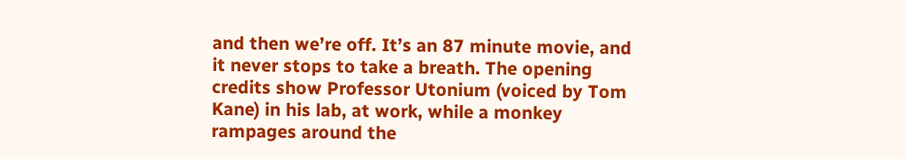and then we’re off. It’s an 87 minute movie, and it never stops to take a breath. The opening credits show Professor Utonium (voiced by Tom Kane) in his lab, at work, while a monkey rampages around the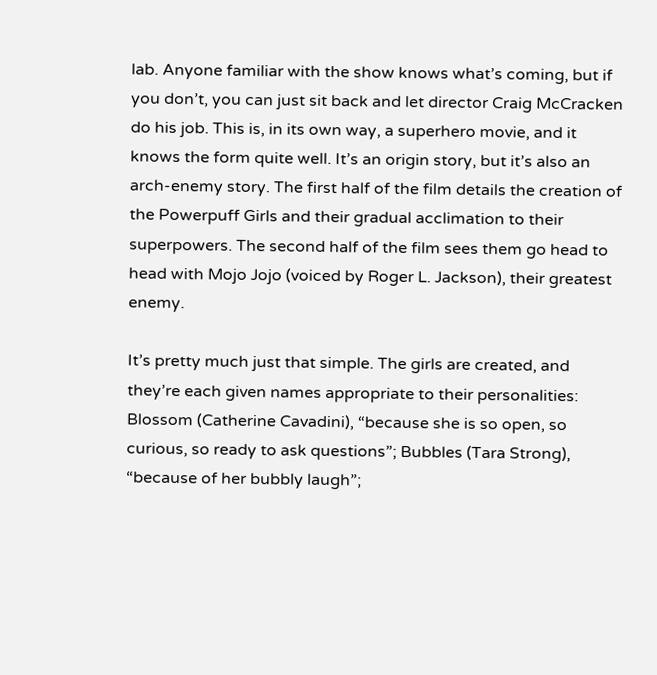lab. Anyone familiar with the show knows what’s coming, but if you don’t, you can just sit back and let director Craig McCracken do his job. This is, in its own way, a superhero movie, and it knows the form quite well. It’s an origin story, but it’s also an arch-enemy story. The first half of the film details the creation of the Powerpuff Girls and their gradual acclimation to their superpowers. The second half of the film sees them go head to head with Mojo Jojo (voiced by Roger L. Jackson), their greatest enemy.

It’s pretty much just that simple. The girls are created, and they’re each given names appropriate to their personalities: Blossom (Catherine Cavadini), “because she is so open, so curious, so ready to ask questions”; Bubbles (Tara Strong), “because of her bubbly laugh”;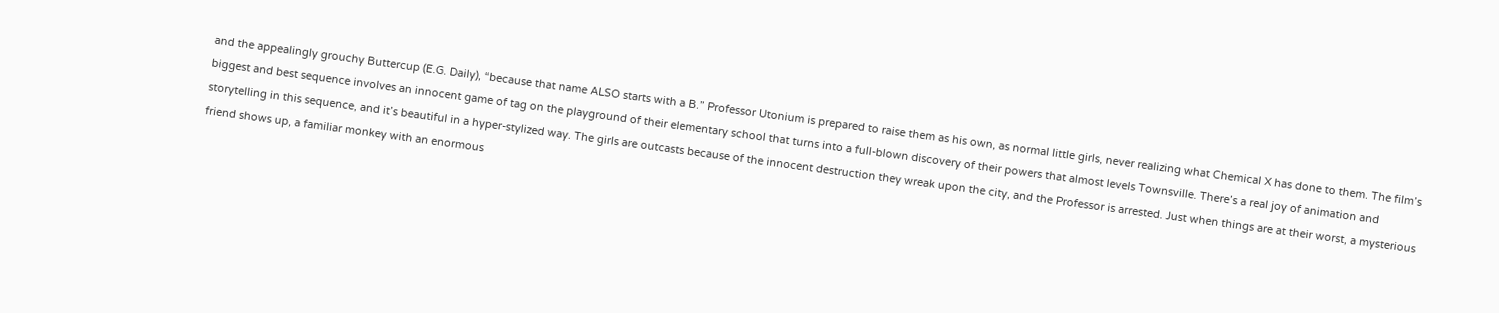and the appealingly grouchy Buttercup (E.G. Daily), “because that name ALSO starts with a B.” Professor Utonium is prepared to raise them as his own, as normal little girls, never realizing what Chemical X has done to them. The film’s biggest and best sequence involves an innocent game of tag on the playground of their elementary school that turns into a full-blown discovery of their powers that almost levels Townsville. There’s a real joy of animation and storytelling in this sequence, and it’s beautiful in a hyper-stylized way. The girls are outcasts because of the innocent destruction they wreak upon the city, and the Professor is arrested. Just when things are at their worst, a mysterious friend shows up, a familiar monkey with an enormous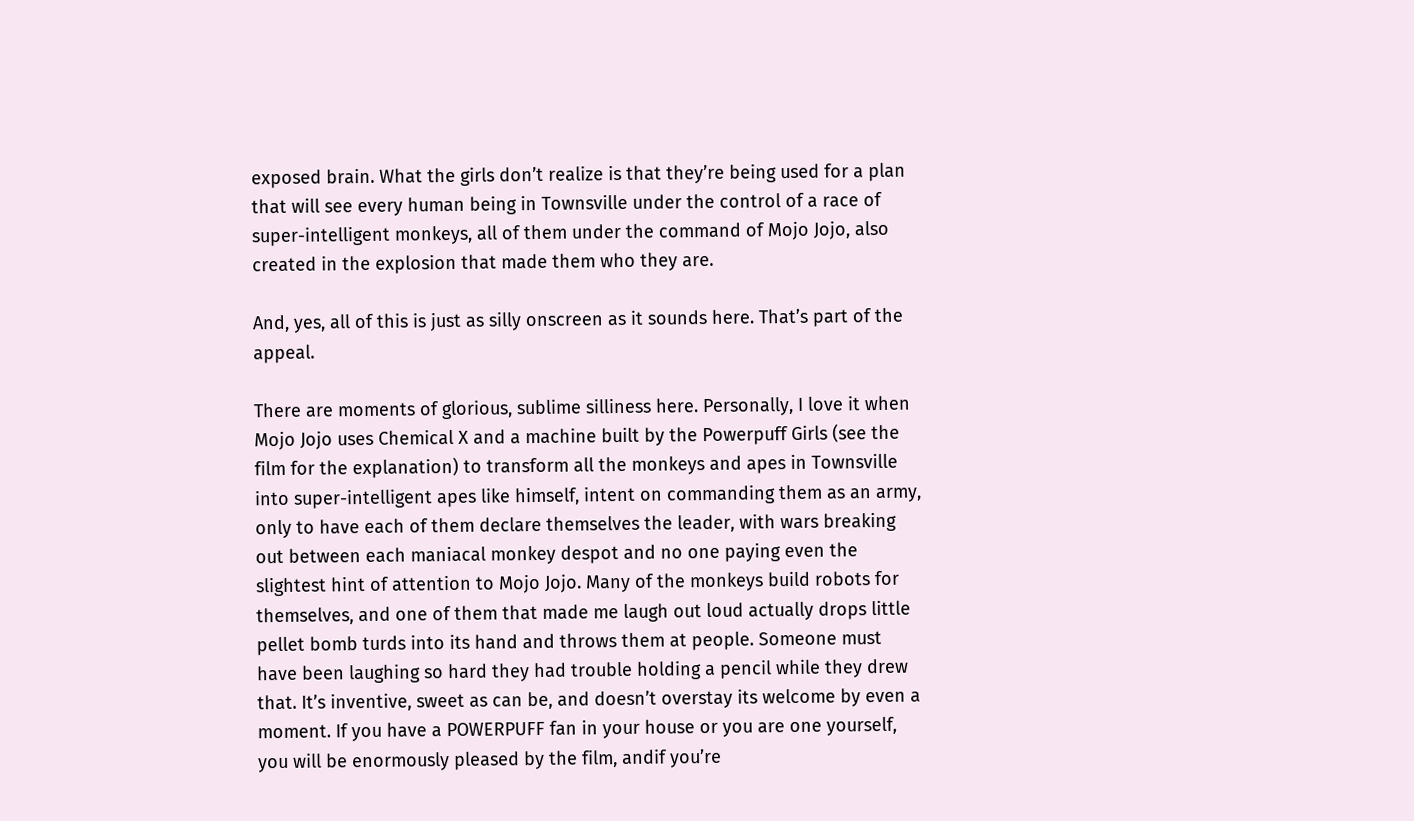exposed brain. What the girls don’t realize is that they’re being used for a plan that will see every human being in Townsville under the control of a race of super-intelligent monkeys, all of them under the command of Mojo Jojo, also created in the explosion that made them who they are.

And, yes, all of this is just as silly onscreen as it sounds here. That’s part of the appeal.

There are moments of glorious, sublime silliness here. Personally, I love it when Mojo Jojo uses Chemical X and a machine built by the Powerpuff Girls (see the film for the explanation) to transform all the monkeys and apes in Townsville into super-intelligent apes like himself, intent on commanding them as an army, only to have each of them declare themselves the leader, with wars breaking out between each maniacal monkey despot and no one paying even the slightest hint of attention to Mojo Jojo. Many of the monkeys build robots for themselves, and one of them that made me laugh out loud actually drops little pellet bomb turds into its hand and throws them at people. Someone must have been laughing so hard they had trouble holding a pencil while they drew that. It’s inventive, sweet as can be, and doesn’t overstay its welcome by even a moment. If you have a POWERPUFF fan in your house or you are one yourself, you will be enormously pleased by the film, andif you’re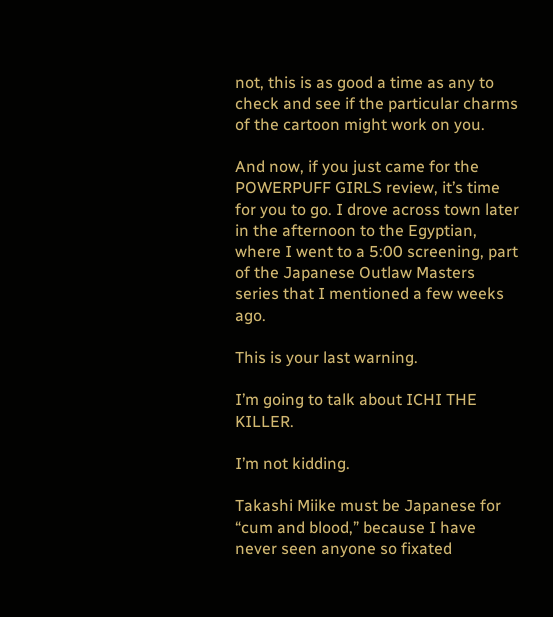not, this is as good a time as any to check and see if the particular charms of the cartoon might work on you.

And now, if you just came for the POWERPUFF GIRLS review, it’s time for you to go. I drove across town later in the afternoon to the Egyptian, where I went to a 5:00 screening, part of the Japanese Outlaw Masters series that I mentioned a few weeks ago.

This is your last warning.

I’m going to talk about ICHI THE KILLER.

I’m not kidding.

Takashi Miike must be Japanese for “cum and blood,” because I have never seen anyone so fixated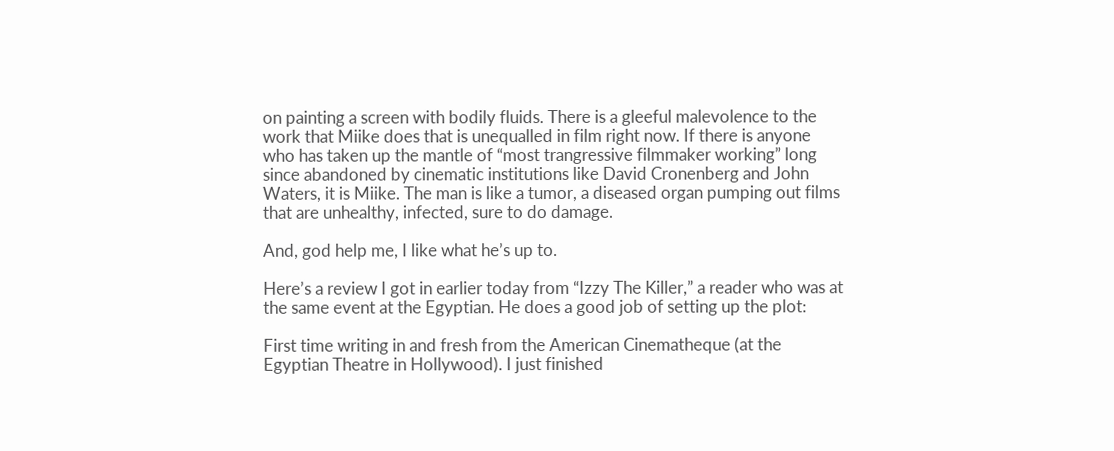on painting a screen with bodily fluids. There is a gleeful malevolence to the work that Miike does that is unequalled in film right now. If there is anyone who has taken up the mantle of “most trangressive filmmaker working” long since abandoned by cinematic institutions like David Cronenberg and John Waters, it is Miike. The man is like a tumor, a diseased organ pumping out films that are unhealthy, infected, sure to do damage.

And, god help me, I like what he’s up to.

Here’s a review I got in earlier today from “Izzy The Killer,” a reader who was at the same event at the Egyptian. He does a good job of setting up the plot:

First time writing in and fresh from the American Cinematheque (at the Egyptian Theatre in Hollywood). I just finished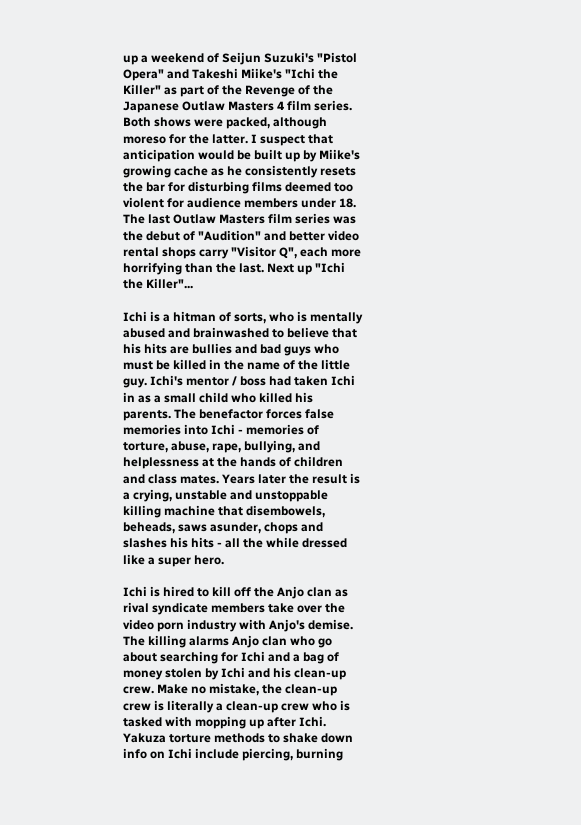up a weekend of Seijun Suzuki's "Pistol Opera" and Takeshi Miike's "Ichi the Killer" as part of the Revenge of the Japanese Outlaw Masters 4 film series. Both shows were packed, although moreso for the latter. I suspect that anticipation would be built up by Miike's growing cache as he consistently resets the bar for disturbing films deemed too violent for audience members under 18. The last Outlaw Masters film series was the debut of "Audition" and better video rental shops carry "Visitor Q", each more horrifying than the last. Next up "Ichi the Killer"...

Ichi is a hitman of sorts, who is mentally abused and brainwashed to believe that his hits are bullies and bad guys who must be killed in the name of the little guy. Ichi's mentor / boss had taken Ichi in as a small child who killed his parents. The benefactor forces false memories into Ichi - memories of torture, abuse, rape, bullying, and helplessness at the hands of children and class mates. Years later the result is a crying, unstable and unstoppable killing machine that disembowels, beheads, saws asunder, chops and slashes his hits - all the while dressed like a super hero.

Ichi is hired to kill off the Anjo clan as rival syndicate members take over the video porn industry with Anjo's demise. The killing alarms Anjo clan who go about searching for Ichi and a bag of money stolen by Ichi and his clean-up crew. Make no mistake, the clean-up crew is literally a clean-up crew who is tasked with mopping up after Ichi. Yakuza torture methods to shake down info on Ichi include piercing, burning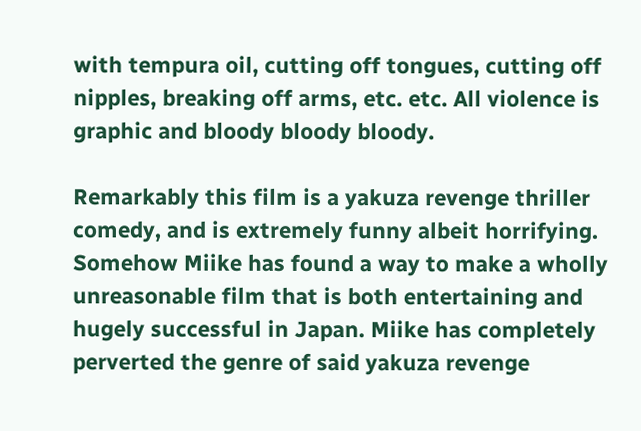with tempura oil, cutting off tongues, cutting off nipples, breaking off arms, etc. etc. All violence is graphic and bloody bloody bloody.

Remarkably this film is a yakuza revenge thriller comedy, and is extremely funny albeit horrifying. Somehow Miike has found a way to make a wholly unreasonable film that is both entertaining and hugely successful in Japan. Miike has completely perverted the genre of said yakuza revenge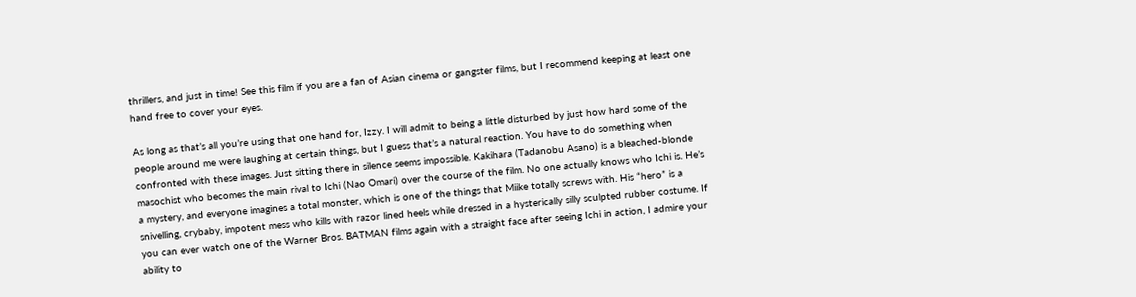thrillers, and just in time! See this film if you are a fan of Asian cinema or gangster films, but I recommend keeping at least one hand free to cover your eyes.

As long as that’s all you’re using that one hand for, Izzy. I will admit to being a little disturbed by just how hard some of the people around me were laughing at certain things, but I guess that’s a natural reaction. You have to do something when confronted with these images. Just sitting there in silence seems impossible. Kakihara (Tadanobu Asano) is a bleached-blonde masochist who becomes the main rival to Ichi (Nao Omari) over the course of the film. No one actually knows who Ichi is. He’s a mystery, and everyone imagines a total monster, which is one of the things that Miike totally screws with. His “hero” is a snivelling, crybaby, impotent mess who kills with razor lined heels while dressed in a hysterically silly sculpted rubber costume. If you can ever watch one of the Warner Bros. BATMAN films again with a straight face after seeing Ichi in action, I admire your ability to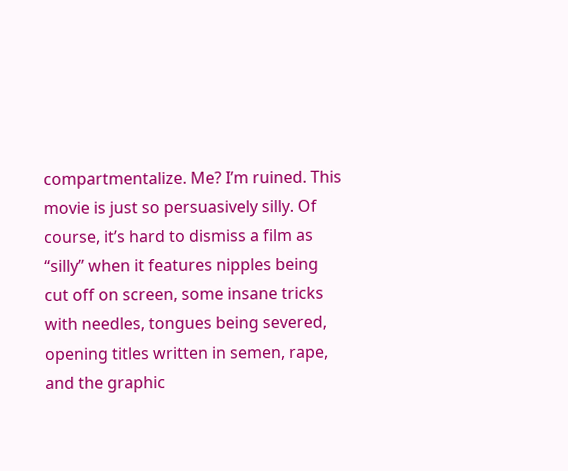compartmentalize. Me? I’m ruined. This movie is just so persuasively silly. Of course, it’s hard to dismiss a film as “silly” when it features nipples being cut off on screen, some insane tricks with needles, tongues being severed, opening titles written in semen, rape, and the graphic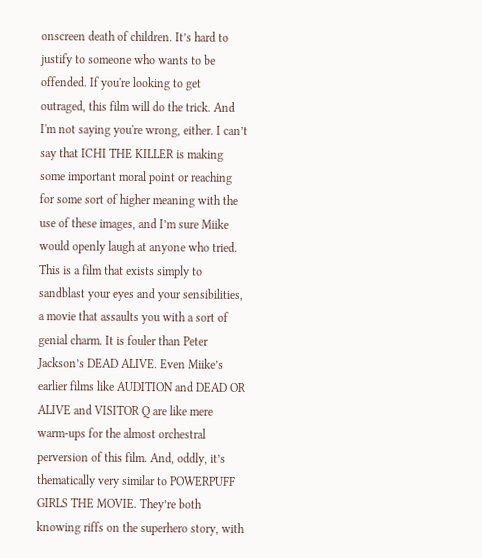onscreen death of children. It’s hard to justify to someone who wants to be offended. If you're looking to get outraged, this film will do the trick. And I'm not saying you're wrong, either. I can’t say that ICHI THE KILLER is making some important moral point or reaching for some sort of higher meaning with the use of these images, and I’m sure Miike would openly laugh at anyone who tried. This is a film that exists simply to sandblast your eyes and your sensibilities, a movie that assaults you with a sort of genial charm. It is fouler than Peter Jackson’s DEAD ALIVE. Even Miike’s earlier films like AUDITION and DEAD OR ALIVE and VISITOR Q are like mere warm-ups for the almost orchestral perversion of this film. And, oddly, it’s thematically very similar to POWERPUFF GIRLS THE MOVIE. They’re both knowing riffs on the superhero story, with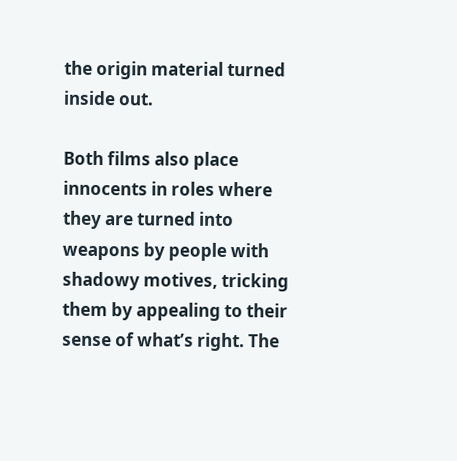the origin material turned inside out.

Both films also place innocents in roles where they are turned into weapons by people with shadowy motives, tricking them by appealing to their sense of what’s right. The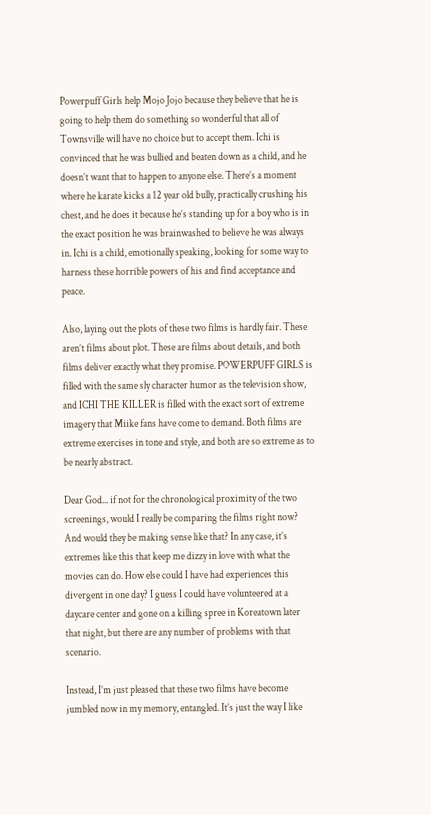Powerpuff Girls help Mojo Jojo because they believe that he is going to help them do something so wonderful that all of Townsville will have no choice but to accept them. Ichi is convinced that he was bullied and beaten down as a child, and he doesn’t want that to happen to anyone else. There’s a moment where he karate kicks a 12 year old bully, practically crushing his chest, and he does it because he’s standing up for a boy who is in the exact position he was brainwashed to believe he was always in. Ichi is a child, emotionally speaking, looking for some way to harness these horrible powers of his and find acceptance and peace.

Also, laying out the plots of these two films is hardly fair. These aren’t films about plot. These are films about details, and both films deliver exactly what they promise. POWERPUFF GIRLS is filled with the same sly character humor as the television show, and ICHI THE KILLER is filled with the exact sort of extreme imagery that Miike fans have come to demand. Both films are extreme exercises in tone and style, and both are so extreme as to be nearly abstract.

Dear God... if not for the chronological proximity of the two screenings, would I really be comparing the films right now? And would they be making sense like that? In any case, it’s extremes like this that keep me dizzy in love with what the movies can do. How else could I have had experiences this divergent in one day? I guess I could have volunteered at a daycare center and gone on a killing spree in Koreatown later that night, but there are any number of problems with that scenario.

Instead, I’m just pleased that these two films have become jumbled now in my memory, entangled. It’s just the way I like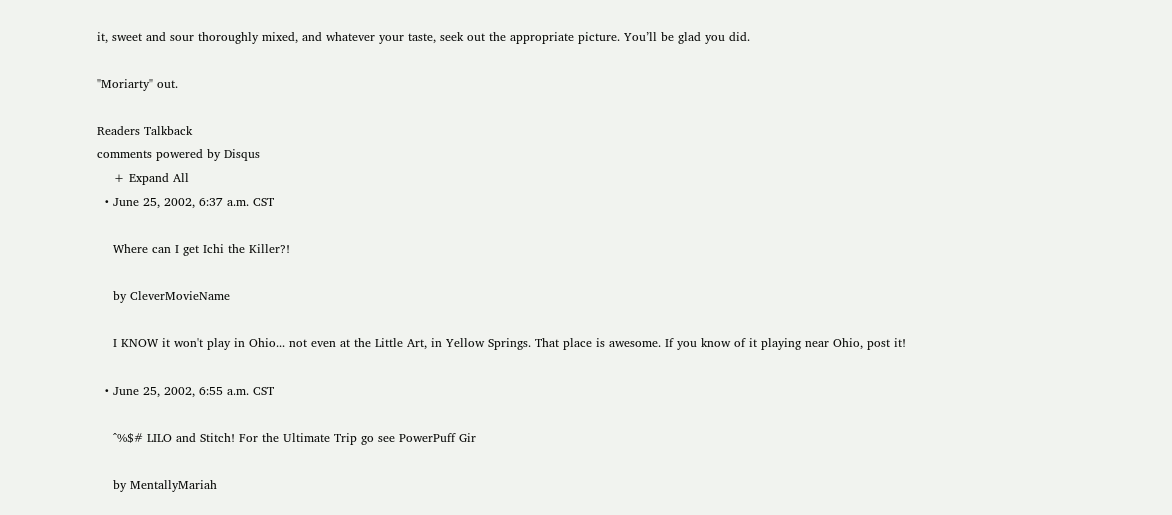it, sweet and sour thoroughly mixed, and whatever your taste, seek out the appropriate picture. You’ll be glad you did.

"Moriarty" out.

Readers Talkback
comments powered by Disqus
    + Expand All
  • June 25, 2002, 6:37 a.m. CST

    Where can I get Ichi the Killer?!

    by CleverMovieName

    I KNOW it won't play in Ohio... not even at the Little Art, in Yellow Springs. That place is awesome. If you know of it playing near Ohio, post it!

  • June 25, 2002, 6:55 a.m. CST

    ^%$# LILO and Stitch! For the Ultimate Trip go see PowerPuff Gir

    by MentallyMariah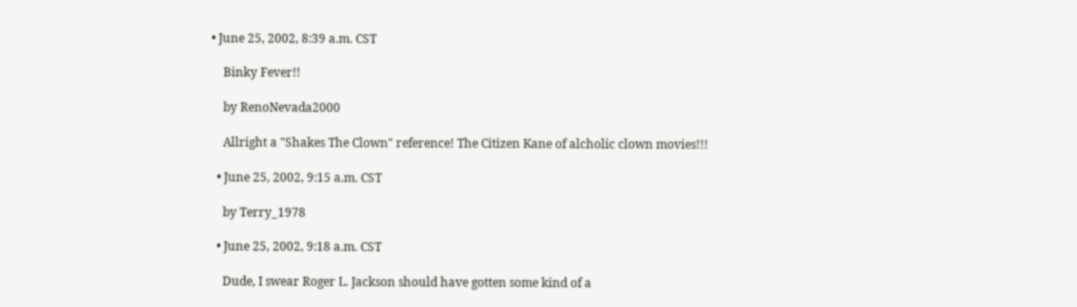• June 25, 2002, 8:39 a.m. CST

    Binky Fever!!

    by RenoNevada2000

    Allright a "Shakes The Clown" reference! The Citizen Kane of alcholic clown movies!!!

  • June 25, 2002, 9:15 a.m. CST

    by Terry_1978

  • June 25, 2002, 9:18 a.m. CST

    Dude, I swear Roger L. Jackson should have gotten some kind of a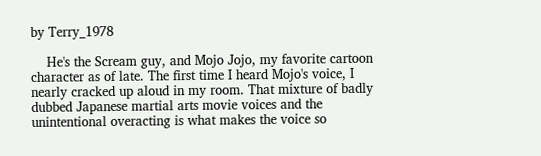by Terry_1978

    He's the Scream guy, and Mojo Jojo, my favorite cartoon character as of late. The first time I heard Mojo's voice, I nearly cracked up aloud in my room. That mixture of badly dubbed Japanese martial arts movie voices and the unintentional overacting is what makes the voice so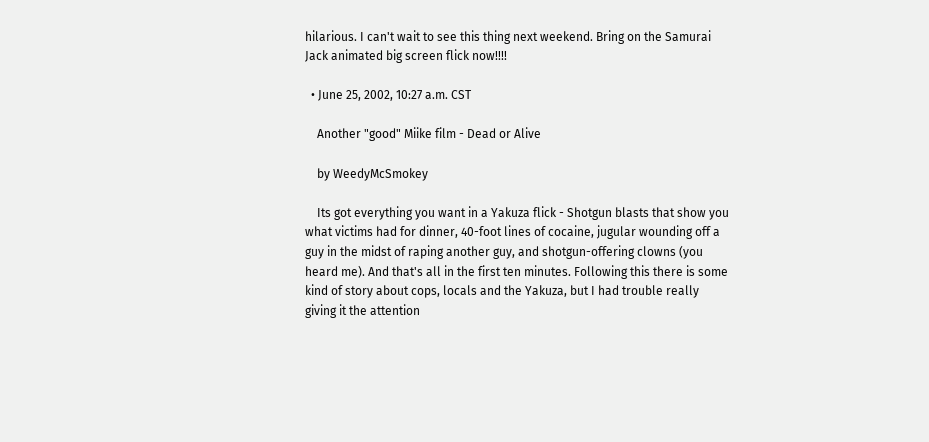hilarious. I can't wait to see this thing next weekend. Bring on the Samurai Jack animated big screen flick now!!!!

  • June 25, 2002, 10:27 a.m. CST

    Another "good" Miike film - Dead or Alive

    by WeedyMcSmokey

    Its got everything you want in a Yakuza flick - Shotgun blasts that show you what victims had for dinner, 40-foot lines of cocaine, jugular wounding off a guy in the midst of raping another guy, and shotgun-offering clowns (you heard me). And that's all in the first ten minutes. Following this there is some kind of story about cops, locals and the Yakuza, but I had trouble really giving it the attention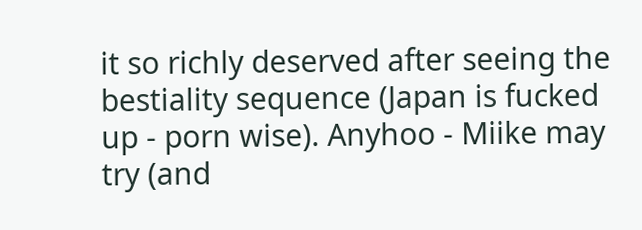it so richly deserved after seeing the bestiality sequence (Japan is fucked up - porn wise). Anyhoo - Miike may try (and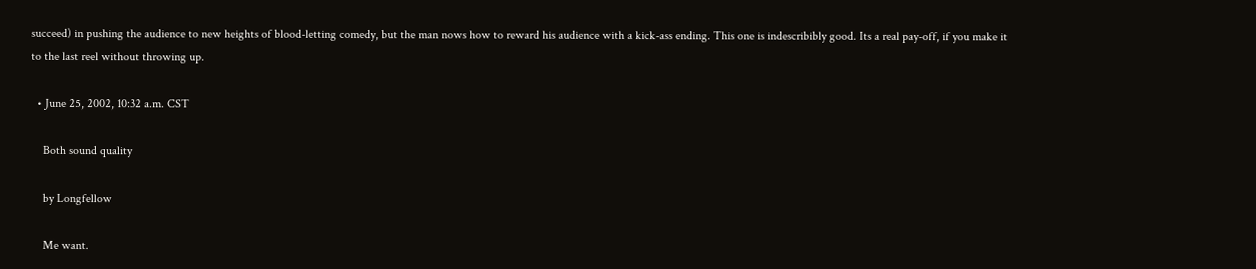succeed) in pushing the audience to new heights of blood-letting comedy, but the man nows how to reward his audience with a kick-ass ending. This one is indescribibly good. Its a real pay-off, if you make it to the last reel without throwing up.

  • June 25, 2002, 10:32 a.m. CST

    Both sound quality

    by Longfellow

    Me want.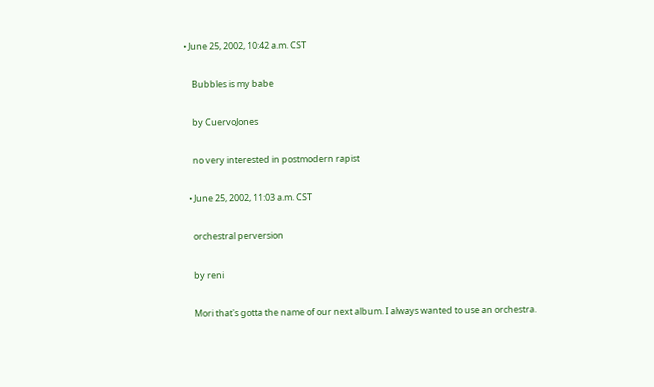• June 25, 2002, 10:42 a.m. CST

    Bubbles is my babe

    by CuervoJones

    no very interested in postmodern rapist

  • June 25, 2002, 11:03 a.m. CST

    orchestral perversion

    by reni

    Mori that's gotta the name of our next album. I always wanted to use an orchestra.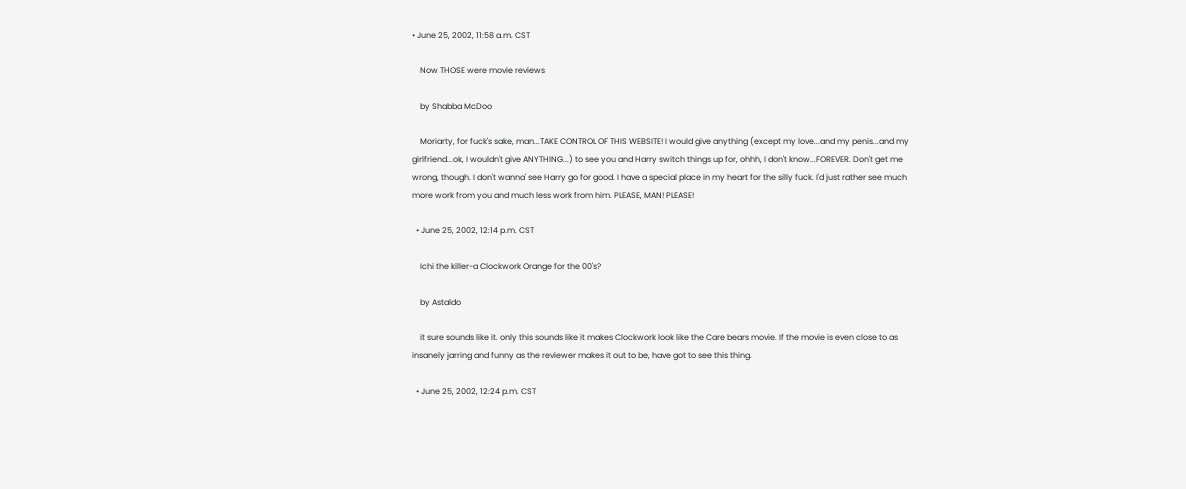• June 25, 2002, 11:58 a.m. CST

    Now THOSE were movie reviews

    by Shabba McDoo

    Moriarty, for fuck's sake, man...TAKE CONTROL OF THIS WEBSITE! I would give anything (except my love...and my penis...and my girlfriend...ok, I wouldn't give ANYTHING...) to see you and Harry switch things up for, ohhh, I don't know...FOREVER. Don't get me wrong, though. I don't wanna' see Harry go for good. I have a special place in my heart for the silly fuck. I'd just rather see much more work from you and much less work from him. PLEASE, MAN! PLEASE!

  • June 25, 2002, 12:14 p.m. CST

    Ichi the killer-a Clockwork Orange for the 00's?

    by Astaldo

    it sure sounds like it. only this sounds like it makes Clockwork look like the Care bears movie. If the movie is even close to as insanely jarring and funny as the reviewer makes it out to be, have got to see this thing.

  • June 25, 2002, 12:24 p.m. CST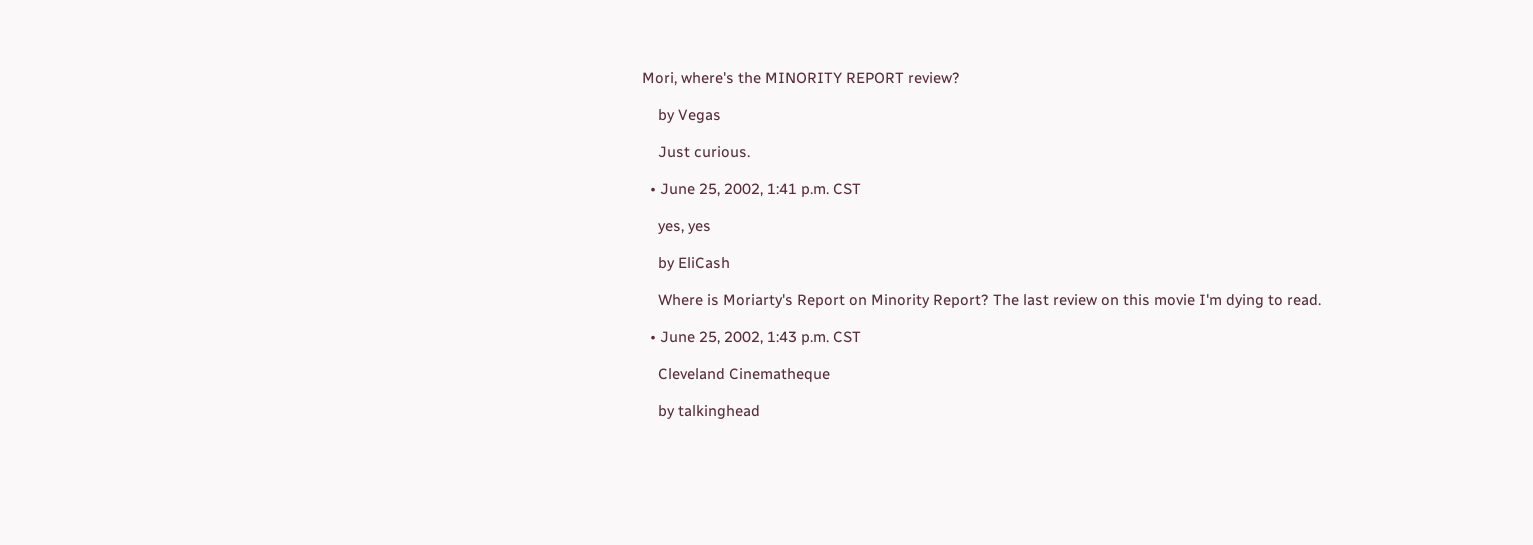Mori, where's the MINORITY REPORT review?

    by Vegas

    Just curious.

  • June 25, 2002, 1:41 p.m. CST

    yes, yes

    by EliCash

    Where is Moriarty's Report on Minority Report? The last review on this movie I'm dying to read.

  • June 25, 2002, 1:43 p.m. CST

    Cleveland Cinematheque

    by talkinghead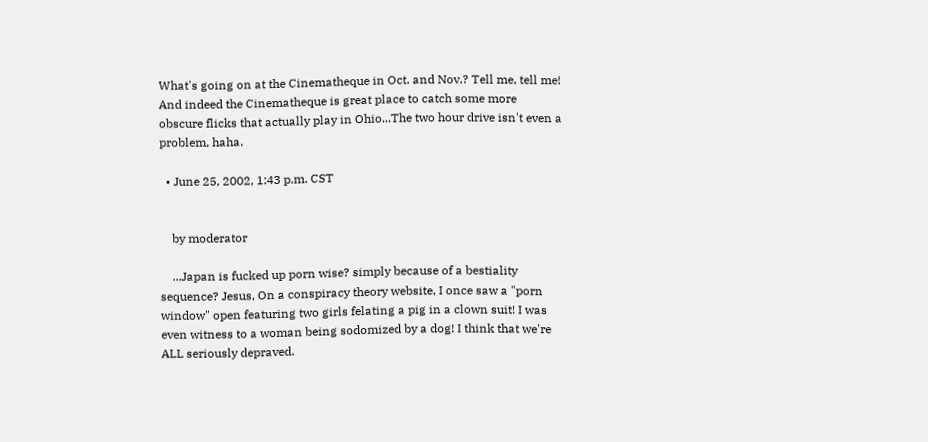What's going on at the Cinematheque in Oct. and Nov.? Tell me, tell me! And indeed the Cinematheque is great place to catch some more obscure flicks that actually play in Ohio...The two hour drive isn't even a problem, haha.

  • June 25, 2002, 1:43 p.m. CST


    by moderator

    ...Japan is fucked up porn wise? simply because of a bestiality sequence? Jesus, On a conspiracy theory website, I once saw a "porn window" open featuring two girls felating a pig in a clown suit! I was even witness to a woman being sodomized by a dog! I think that we're ALL seriously depraved.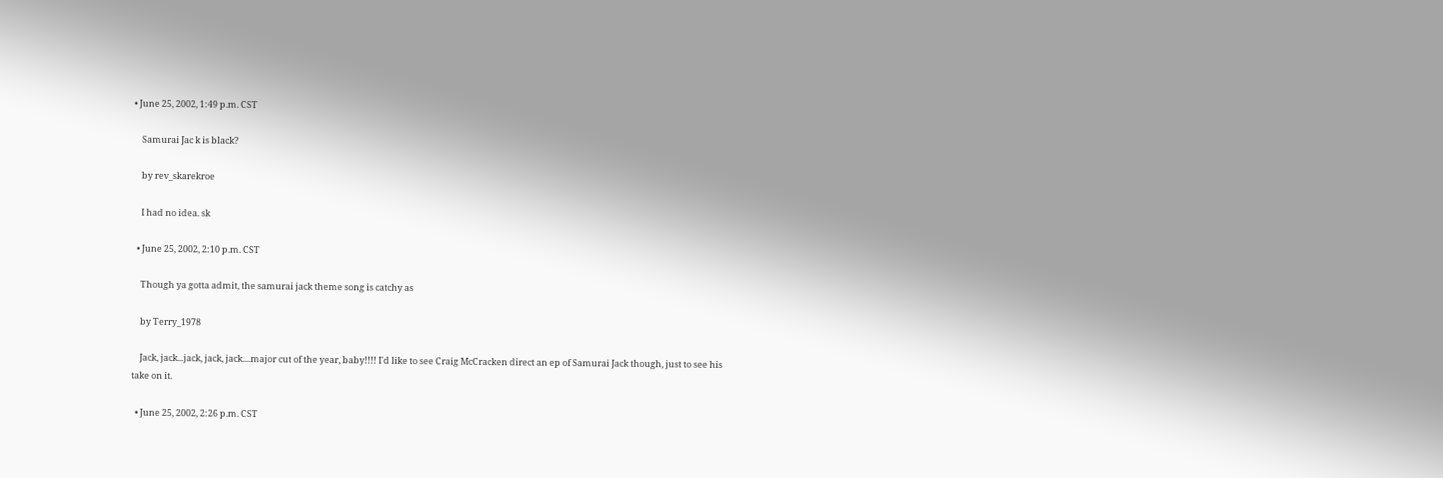• June 25, 2002, 1:49 p.m. CST

    Samurai Jac k is black?

    by rev_skarekroe

    I had no idea. sk

  • June 25, 2002, 2:10 p.m. CST

    Though ya gotta admit, the samurai jack theme song is catchy as

    by Terry_1978

    Jack, jack...jack, jack, jack....major cut of the year, baby!!!! I'd like to see Craig McCracken direct an ep of Samurai Jack though, just to see his take on it.

  • June 25, 2002, 2:26 p.m. CST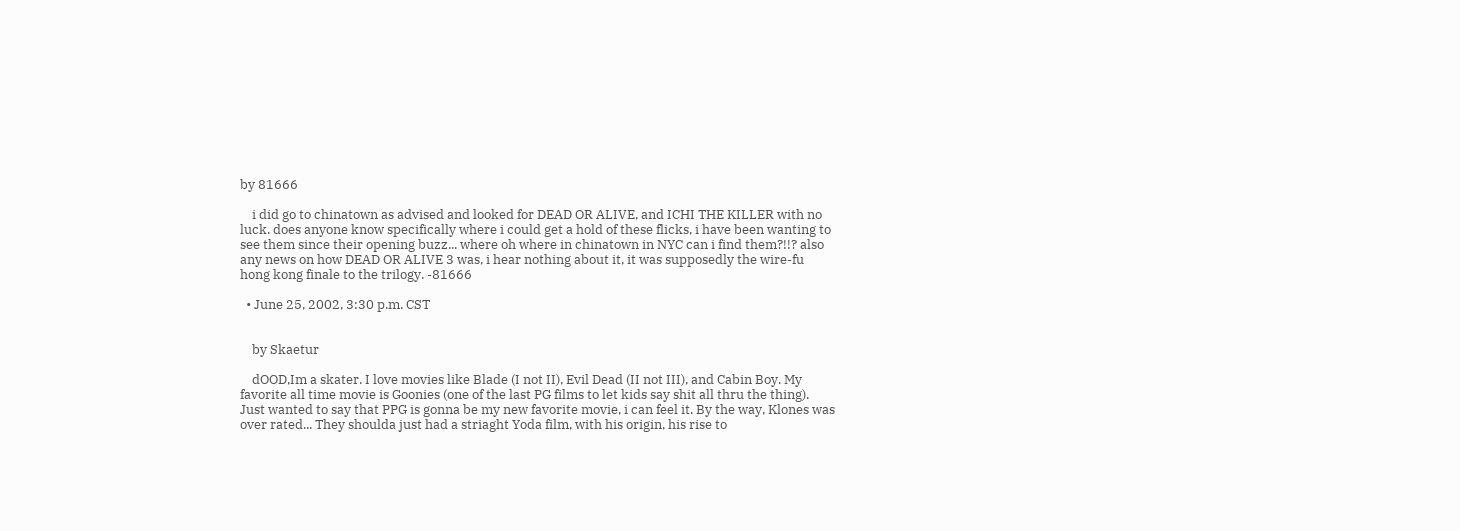by 81666

    i did go to chinatown as advised and looked for DEAD OR ALIVE, and ICHI THE KILLER with no luck. does anyone know specifically where i could get a hold of these flicks, i have been wanting to see them since their opening buzz... where oh where in chinatown in NYC can i find them?!!? also any news on how DEAD OR ALIVE 3 was, i hear nothing about it, it was supposedly the wire-fu hong kong finale to the trilogy. -81666

  • June 25, 2002, 3:30 p.m. CST


    by Skaetur

    dOOD,Im a skater. I love movies like Blade (I not II), Evil Dead (II not III), and Cabin Boy. My favorite all time movie is Goonies (one of the last PG films to let kids say shit all thru the thing). Just wanted to say that PPG is gonna be my new favorite movie, i can feel it. By the way, Klones was over rated... They shoulda just had a striaght Yoda film, with his origin, his rise to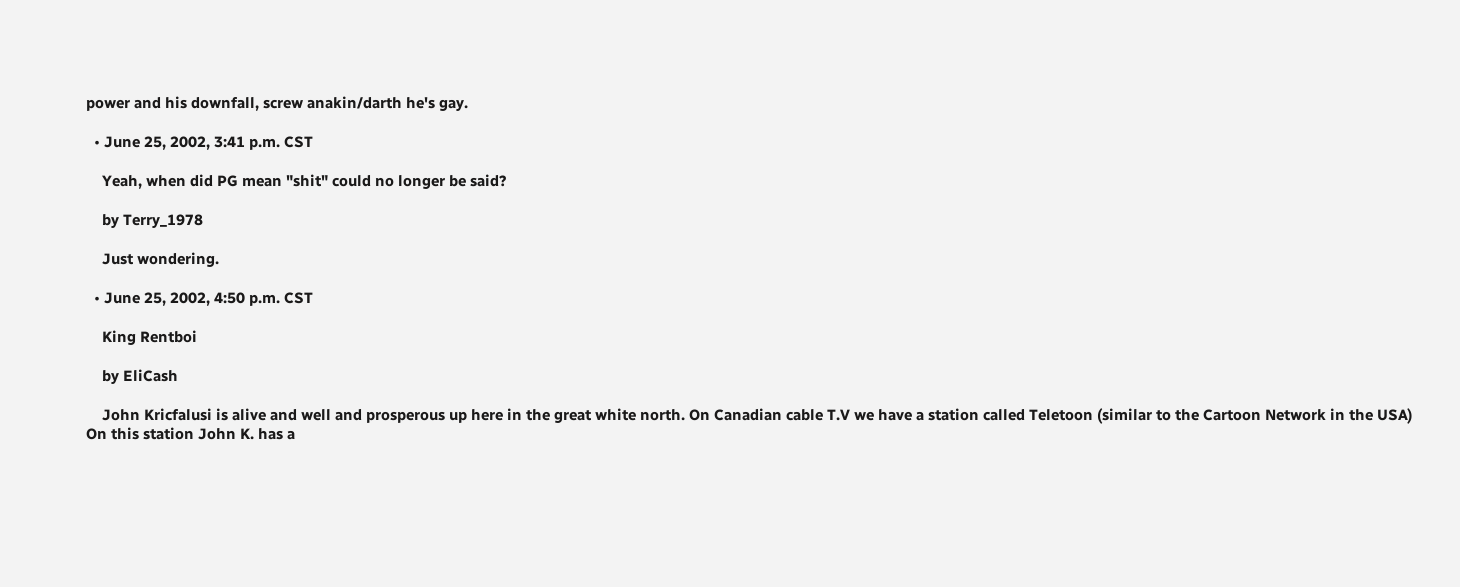power and his downfall, screw anakin/darth he's gay.

  • June 25, 2002, 3:41 p.m. CST

    Yeah, when did PG mean "shit" could no longer be said?

    by Terry_1978

    Just wondering.

  • June 25, 2002, 4:50 p.m. CST

    King Rentboi

    by EliCash

    John Kricfalusi is alive and well and prosperous up here in the great white north. On Canadian cable T.V we have a station called Teletoon (similar to the Cartoon Network in the USA) On this station John K. has a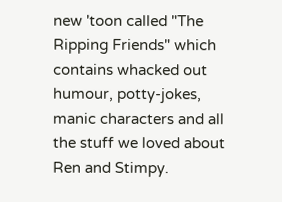new 'toon called "The Ripping Friends" which contains whacked out humour, potty-jokes, manic characters and all the stuff we loved about Ren and Stimpy.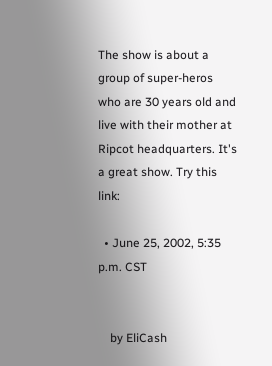The show is about a group of super-heros who are 30 years old and live with their mother at Ripcot headquarters. It's a great show. Try this link:

  • June 25, 2002, 5:35 p.m. CST


    by EliCash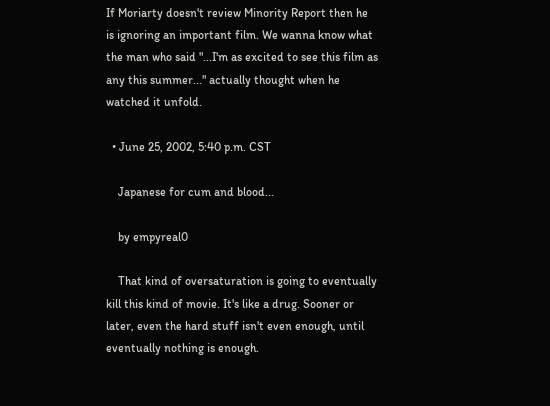If Moriarty doesn't review Minority Report then he is ignoring an important film. We wanna know what the man who said "...I'm as excited to see this film as any this summer..." actually thought when he watched it unfold.

  • June 25, 2002, 5:40 p.m. CST

    Japanese for cum and blood...

    by empyreal0

    That kind of oversaturation is going to eventually kill this kind of movie. It's like a drug. Sooner or later, even the hard stuff isn't even enough, until eventually nothing is enough.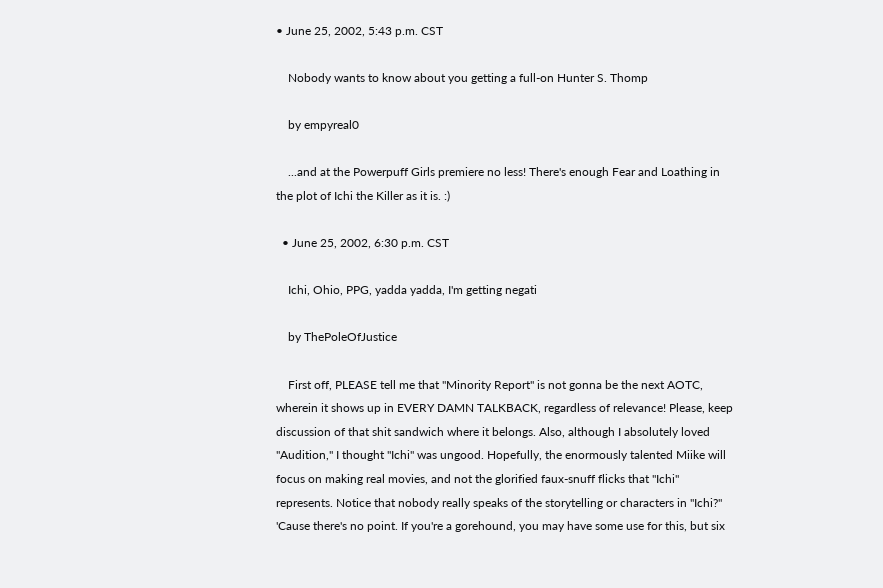• June 25, 2002, 5:43 p.m. CST

    Nobody wants to know about you getting a full-on Hunter S. Thomp

    by empyreal0

    ...and at the Powerpuff Girls premiere no less! There's enough Fear and Loathing in the plot of Ichi the Killer as it is. :)

  • June 25, 2002, 6:30 p.m. CST

    Ichi, Ohio, PPG, yadda yadda, I'm getting negati

    by ThePoleOfJustice

    First off, PLEASE tell me that "Minority Report" is not gonna be the next AOTC, wherein it shows up in EVERY DAMN TALKBACK, regardless of relevance! Please, keep discussion of that shit sandwich where it belongs. Also, although I absolutely loved "Audition," I thought "Ichi" was ungood. Hopefully, the enormously talented Miike will focus on making real movies, and not the glorified faux-snuff flicks that "Ichi" represents. Notice that nobody really speaks of the storytelling or characters in "Ichi?" 'Cause there's no point. If you're a gorehound, you may have some use for this, but six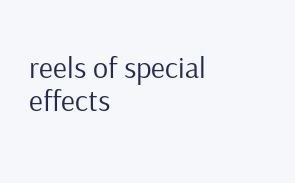reels of special effects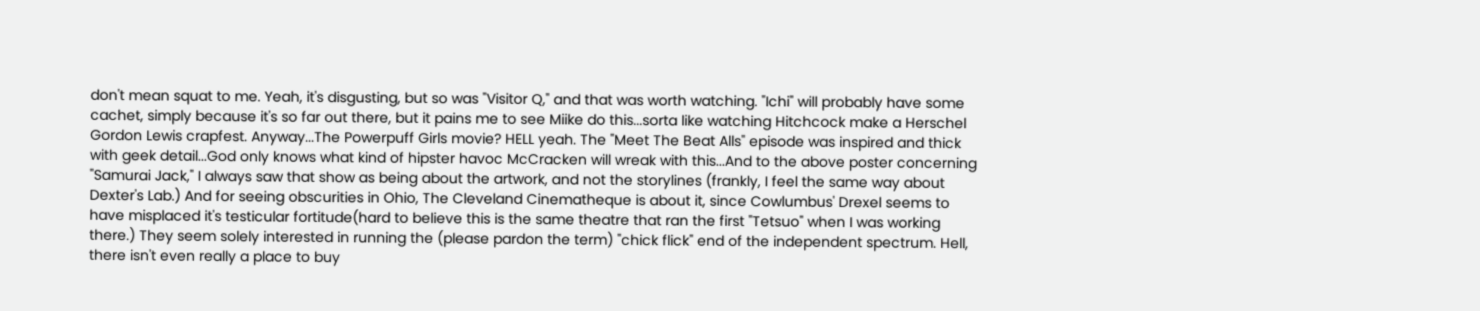don't mean squat to me. Yeah, it's disgusting, but so was "Visitor Q," and that was worth watching. "Ichi" will probably have some cachet, simply because it's so far out there, but it pains me to see Miike do this...sorta like watching Hitchcock make a Herschel Gordon Lewis crapfest. Anyway...The Powerpuff Girls movie? HELL yeah. The "Meet The Beat Alls" episode was inspired and thick with geek detail...God only knows what kind of hipster havoc McCracken will wreak with this...And to the above poster concerning "Samurai Jack," I always saw that show as being about the artwork, and not the storylines (frankly, I feel the same way about Dexter's Lab.) And for seeing obscurities in Ohio, The Cleveland Cinematheque is about it, since Cowlumbus' Drexel seems to have misplaced it's testicular fortitude(hard to believe this is the same theatre that ran the first "Tetsuo" when I was working there.) They seem solely interested in running the (please pardon the term) "chick flick" end of the independent spectrum. Hell, there isn't even really a place to buy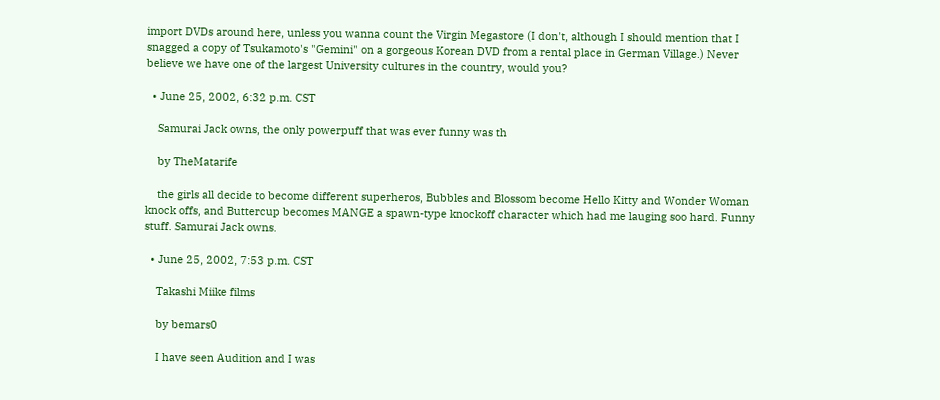import DVDs around here, unless you wanna count the Virgin Megastore (I don't, although I should mention that I snagged a copy of Tsukamoto's "Gemini" on a gorgeous Korean DVD from a rental place in German Village.) Never believe we have one of the largest University cultures in the country, would you?

  • June 25, 2002, 6:32 p.m. CST

    Samurai Jack owns, the only powerpuff that was ever funny was th

    by TheMatarife

    the girls all decide to become different superheros, Bubbles and Blossom become Hello Kitty and Wonder Woman knock offs, and Buttercup becomes MANGE a spawn-type knockoff character which had me lauging soo hard. Funny stuff. Samurai Jack owns.

  • June 25, 2002, 7:53 p.m. CST

    Takashi Miike films

    by bemars0

    I have seen Audition and I was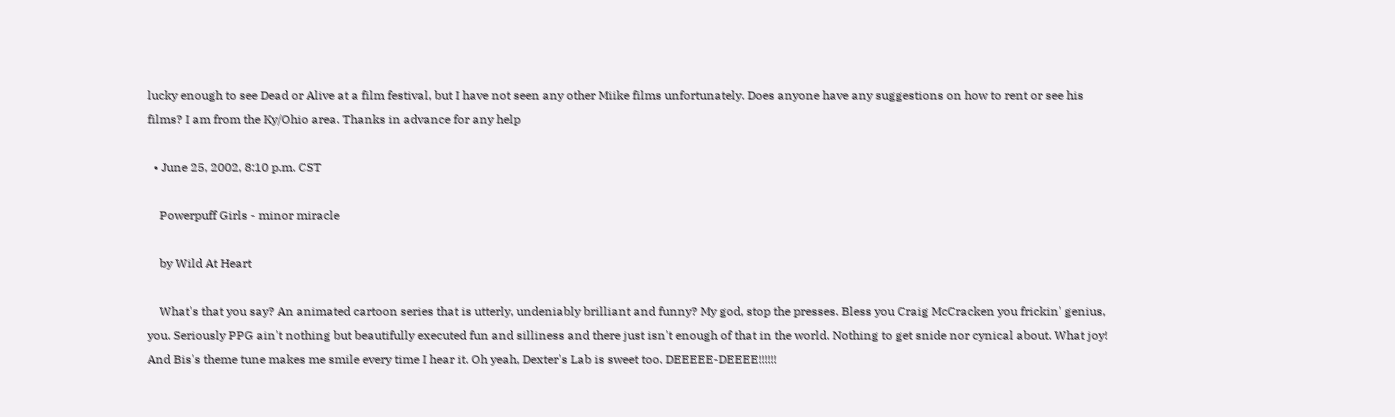lucky enough to see Dead or Alive at a film festival, but I have not seen any other Miike films unfortunately. Does anyone have any suggestions on how to rent or see his films? I am from the Ky/Ohio area. Thanks in advance for any help

  • June 25, 2002, 8:10 p.m. CST

    Powerpuff Girls - minor miracle

    by Wild At Heart

    What's that you say? An animated cartoon series that is utterly, undeniably brilliant and funny? My god, stop the presses. Bless you Craig McCracken you frickin' genius, you. Seriously PPG ain't nothing but beautifully executed fun and silliness and there just isn't enough of that in the world. Nothing to get snide nor cynical about. What joy! And Bis's theme tune makes me smile every time I hear it. Oh yeah, Dexter's Lab is sweet too. DEEEEE-DEEEE!!!!!!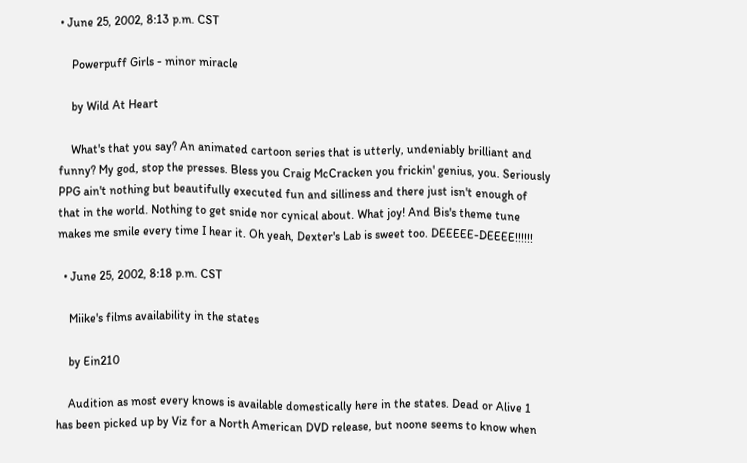• June 25, 2002, 8:13 p.m. CST

    Powerpuff Girls - minor miracle

    by Wild At Heart

    What's that you say? An animated cartoon series that is utterly, undeniably brilliant and funny? My god, stop the presses. Bless you Craig McCracken you frickin' genius, you. Seriously PPG ain't nothing but beautifully executed fun and silliness and there just isn't enough of that in the world. Nothing to get snide nor cynical about. What joy! And Bis's theme tune makes me smile every time I hear it. Oh yeah, Dexter's Lab is sweet too. DEEEEE-DEEEE!!!!!!

  • June 25, 2002, 8:18 p.m. CST

    Miike's films availability in the states

    by Ein210

    Audition as most every knows is available domestically here in the states. Dead or Alive 1 has been picked up by Viz for a North American DVD release, but noone seems to know when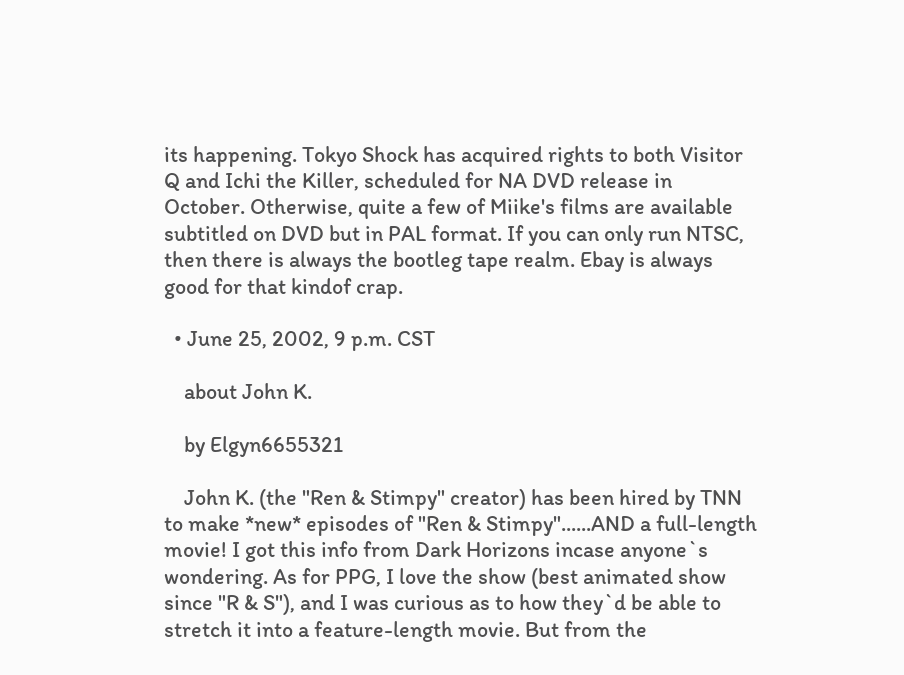its happening. Tokyo Shock has acquired rights to both Visitor Q and Ichi the Killer, scheduled for NA DVD release in October. Otherwise, quite a few of Miike's films are available subtitled on DVD but in PAL format. If you can only run NTSC, then there is always the bootleg tape realm. Ebay is always good for that kindof crap.

  • June 25, 2002, 9 p.m. CST

    about John K.

    by Elgyn6655321

    John K. (the "Ren & Stimpy" creator) has been hired by TNN to make *new* episodes of "Ren & Stimpy"......AND a full-length movie! I got this info from Dark Horizons incase anyone`s wondering. As for PPG, I love the show (best animated show since "R & S"), and I was curious as to how they`d be able to stretch it into a feature-length movie. But from the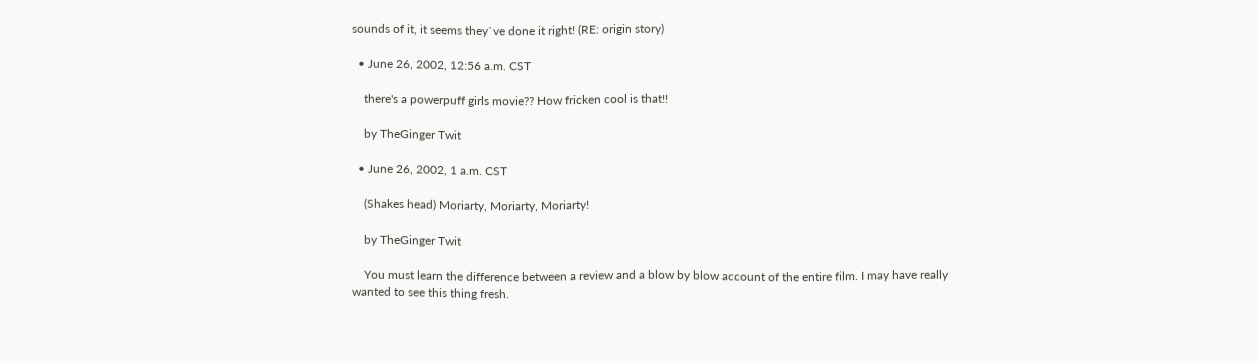sounds of it, it seems they`ve done it right! (RE: origin story)

  • June 26, 2002, 12:56 a.m. CST

    there's a powerpuff girls movie?? How fricken cool is that!!

    by TheGinger Twit

  • June 26, 2002, 1 a.m. CST

    (Shakes head) Moriarty, Moriarty, Moriarty!

    by TheGinger Twit

    You must learn the difference between a review and a blow by blow account of the entire film. I may have really wanted to see this thing fresh.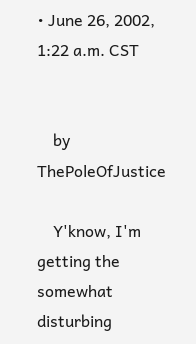• June 26, 2002, 1:22 a.m. CST


    by ThePoleOfJustice

    Y'know, I'm getting the somewhat disturbing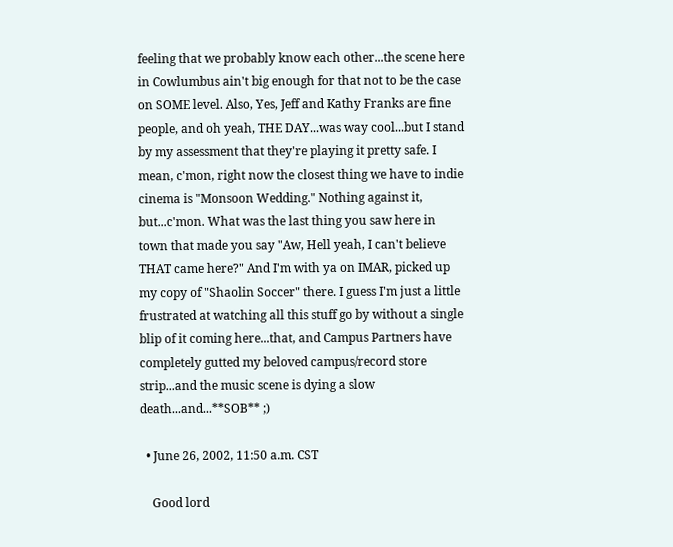feeling that we probably know each other...the scene here in Cowlumbus ain't big enough for that not to be the case on SOME level. Also, Yes, Jeff and Kathy Franks are fine people, and oh yeah, THE DAY...was way cool...but I stand by my assessment that they're playing it pretty safe. I mean, c'mon, right now the closest thing we have to indie cinema is "Monsoon Wedding." Nothing against it, but...c'mon. What was the last thing you saw here in town that made you say "Aw, Hell yeah, I can't believe THAT came here?" And I'm with ya on IMAR, picked up my copy of "Shaolin Soccer" there. I guess I'm just a little frustrated at watching all this stuff go by without a single blip of it coming here...that, and Campus Partners have completely gutted my beloved campus/record store strip...and the music scene is dying a slow death...and...**SOB** ;)

  • June 26, 2002, 11:50 a.m. CST

    Good lord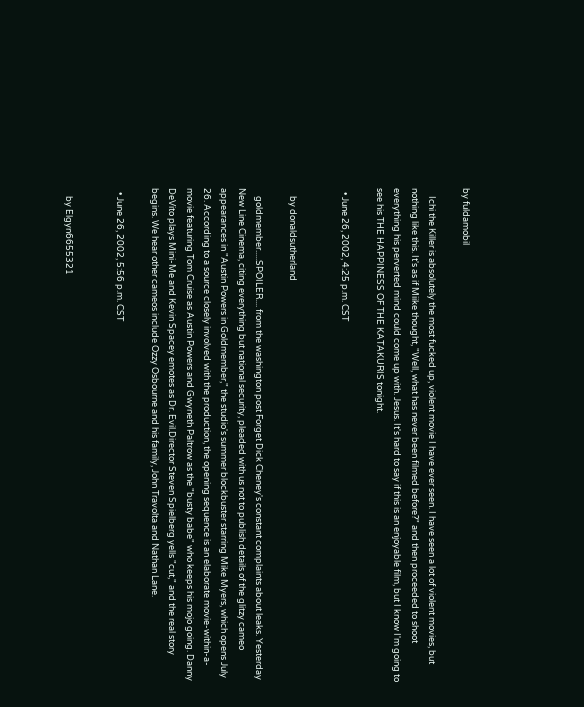by fuldamobil

    Ichi the Killer is absolutely the most fucked up, violent movie I have ever seen. I have seen a lot of violent movies, but nothing like this. It's as if Miike thought, "Well, what has never been filmed before?" and then proceeded to shoot everything his perverted mind could come up with. Jesus. It's hard to say if this is an enjoyable film, but I know I'm going to see his THE HAPPINESS OF THE KATAKURIS tonight.

  • June 26, 2002, 4:25 p.m. CST


    by donaldsutherland

    goldmember.....SPOILER.... from the washington post Forget Dick Cheney's constant complaints about leaks. Yesterday New Line Cinema, citing everything but national security, pleaded with us not to publish details of the glitzy cameo appearances in "Austin Powers in Goldmember," the studio's summer blockbuster starring Mike Myers, which opens July 26. According to a source closely involved with the production, the opening sequence is an elaborate movie-within-a-movie featuring Tom Cruise as Austin Powers and Gwyneth Paltrow as the "busty babe" who keeps his mojo going. Danny DeVito plays Mini-Me and Kevin Spacey emotes as Dr. Evil.Director Steven Spielberg yells "cut," and the real story begins. We hear other cameos include Ozzy Osbourne and his family, John Travolta and Nathan Lane.

  • June 26, 2002, 5:56 p.m. CST


    by Elgyn6655321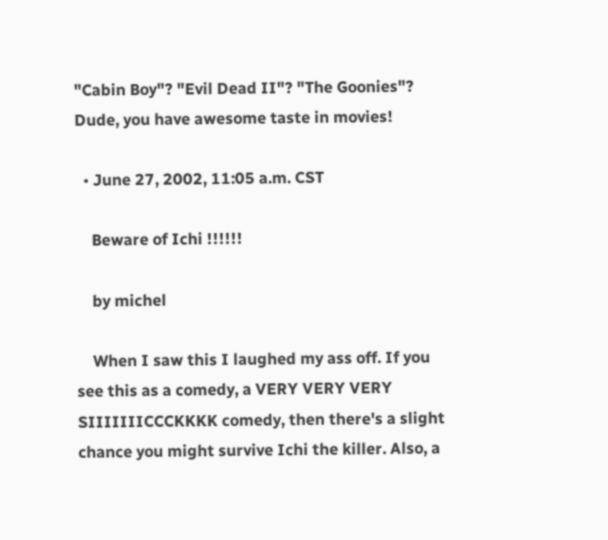"Cabin Boy"? "Evil Dead II"? "The Goonies"? Dude, you have awesome taste in movies!

  • June 27, 2002, 11:05 a.m. CST

    Beware of Ichi !!!!!!

    by michel

    When I saw this I laughed my ass off. If you see this as a comedy, a VERY VERY VERY SIIIIIIICCCKKKK comedy, then there's a slight chance you might survive Ichi the killer. Also, a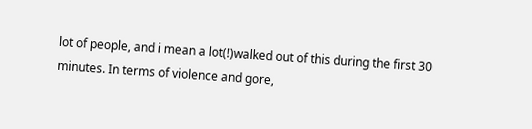lot of people, and i mean a lot(!)walked out of this during the first 30 minutes. In terms of violence and gore,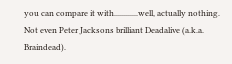you can compare it with............well, actually nothing. Not even Peter Jacksons brilliant Deadalive (a.k.a. Braindead).